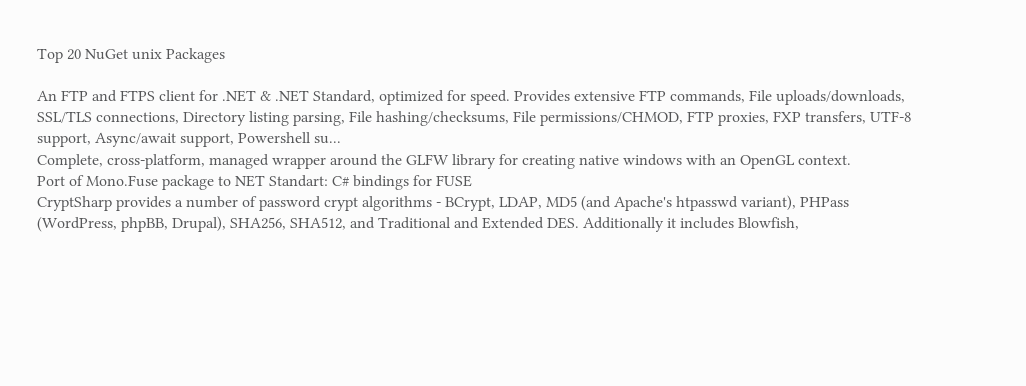Top 20 NuGet unix Packages

An FTP and FTPS client for .NET & .NET Standard, optimized for speed. Provides extensive FTP commands, File uploads/downloads, SSL/TLS connections, Directory listing parsing, File hashing/checksums, File permissions/CHMOD, FTP proxies, FXP transfers, UTF-8 support, Async/await support, Powershell su...
Complete, cross-platform, managed wrapper around the GLFW library for creating native windows with an OpenGL context.
Port of Mono.Fuse package to NET Standart: C# bindings for FUSE
CryptSharp provides a number of password crypt algorithms - BCrypt, LDAP, MD5 (and Apache's htpasswd variant), PHPass (WordPress, phpBB, Drupal), SHA256, SHA512, and Traditional and Extended DES. Additionally it includes Blowfish,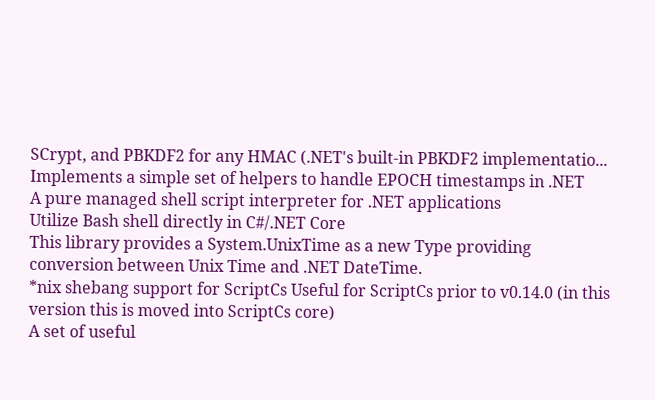SCrypt, and PBKDF2 for any HMAC (.NET's built-in PBKDF2 implementatio...
Implements a simple set of helpers to handle EPOCH timestamps in .NET
A pure managed shell script interpreter for .NET applications
Utilize Bash shell directly in C#/.NET Core
This library provides a System.UnixTime as a new Type providing conversion between Unix Time and .NET DateTime.
*nix shebang support for ScriptCs Useful for ScriptCs prior to v0.14.0 (in this version this is moved into ScriptCs core)
A set of useful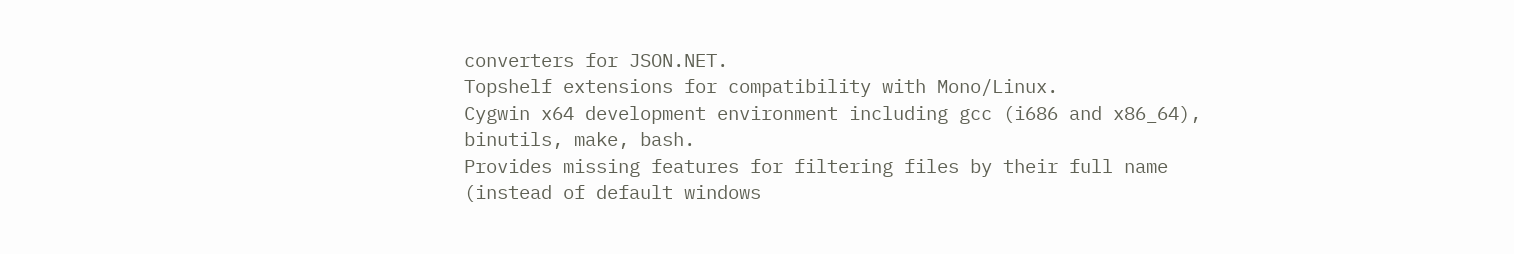converters for JSON.NET.
Topshelf extensions for compatibility with Mono/Linux.
Cygwin x64 development environment including gcc (i686 and x86_64), binutils, make, bash.
Provides missing features for filtering files by their full name (instead of default windows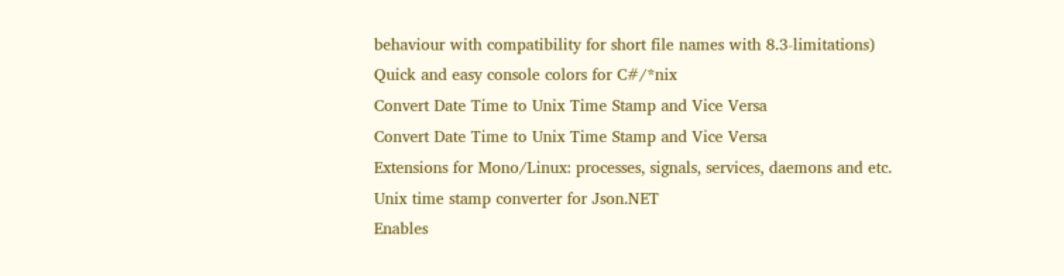behaviour with compatibility for short file names with 8.3-limitations)
Quick and easy console colors for C#/*nix
Convert Date Time to Unix Time Stamp and Vice Versa
Convert Date Time to Unix Time Stamp and Vice Versa
Extensions for Mono/Linux: processes, signals, services, daemons and etc.
Unix time stamp converter for Json.NET
Enables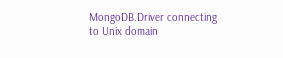MongoDB.Driver connecting to Unix domain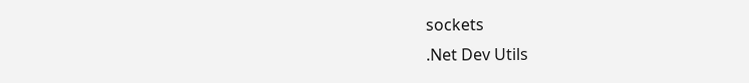sockets
.Net Dev Utils